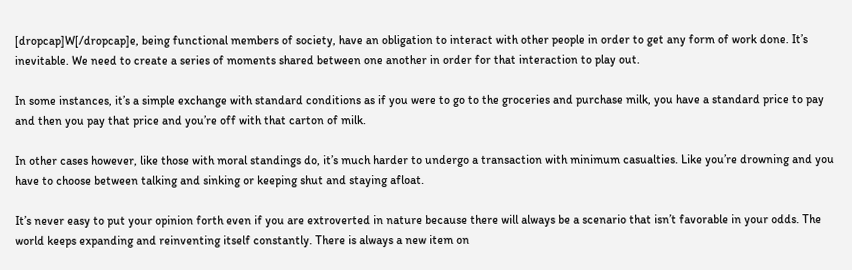[dropcap]W[/dropcap]e, being functional members of society, have an obligation to interact with other people in order to get any form of work done. It’s inevitable. We need to create a series of moments shared between one another in order for that interaction to play out.

In some instances, it’s a simple exchange with standard conditions as if you were to go to the groceries and purchase milk, you have a standard price to pay and then you pay that price and you’re off with that carton of milk.

In other cases however, like those with moral standings do, it’s much harder to undergo a transaction with minimum casualties. Like you’re drowning and you have to choose between talking and sinking or keeping shut and staying afloat.

It’s never easy to put your opinion forth even if you are extroverted in nature because there will always be a scenario that isn’t favorable in your odds. The world keeps expanding and reinventing itself constantly. There is always a new item on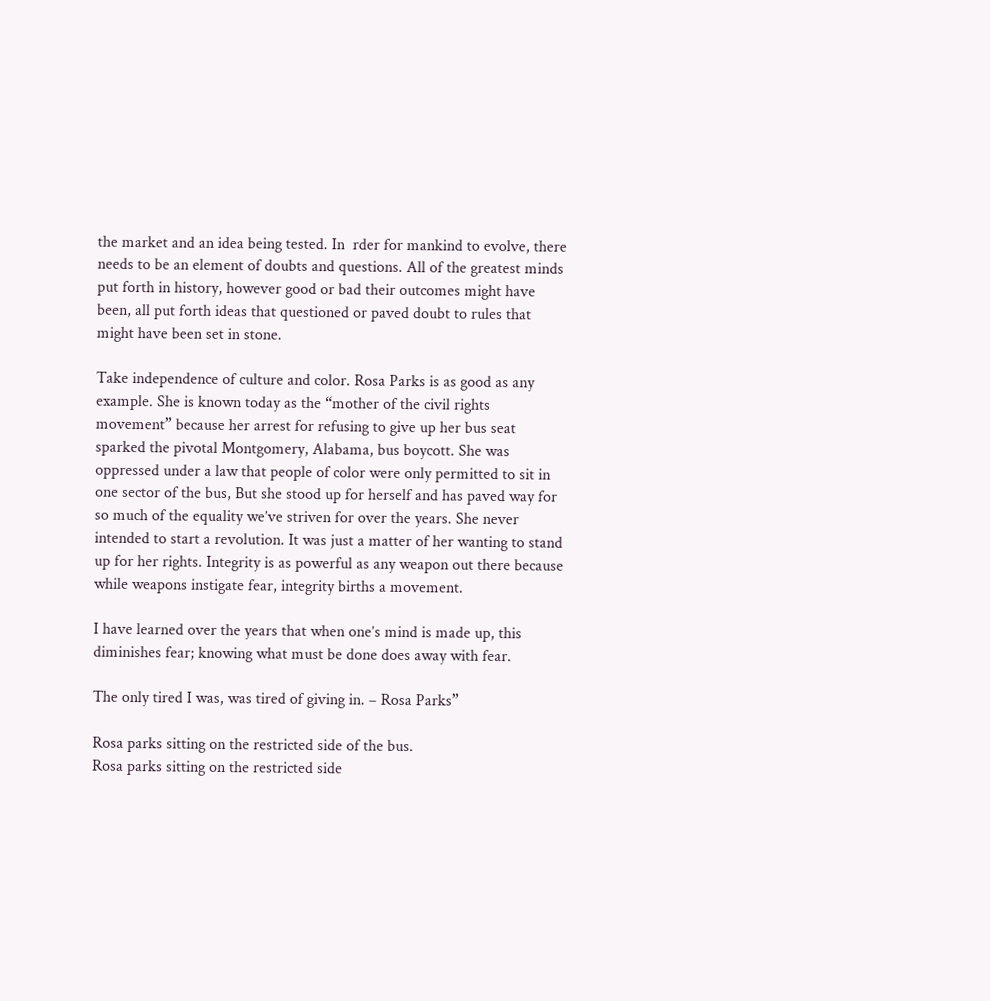the market and an idea being tested. In  rder for mankind to evolve, there needs to be an element of doubts and questions. All of the greatest minds put forth in history, however good or bad their outcomes might have been, all put forth ideas that questioned or paved doubt to rules that might have been set in stone.

Take independence of culture and color. Rosa Parks is as good as any example. She is known today as the “mother of the civil rights movement” because her arrest for refusing to give up her bus seat sparked the pivotal Montgomery, Alabama, bus boycott. She was oppressed under a law that people of color were only permitted to sit in one sector of the bus, But she stood up for herself and has paved way for so much of the equality we’ve striven for over the years. She never intended to start a revolution. It was just a matter of her wanting to stand up for her rights. Integrity is as powerful as any weapon out there because while weapons instigate fear, integrity births a movement.

I have learned over the years that when one’s mind is made up, this diminishes fear; knowing what must be done does away with fear.

The only tired I was, was tired of giving in. – Rosa Parks”

Rosa parks sitting on the restricted side of the bus.
Rosa parks sitting on the restricted side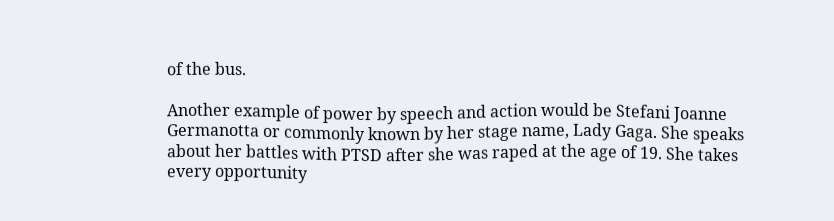of the bus.

Another example of power by speech and action would be Stefani Joanne Germanotta or commonly known by her stage name, Lady Gaga. She speaks about her battles with PTSD after she was raped at the age of 19. She takes every opportunity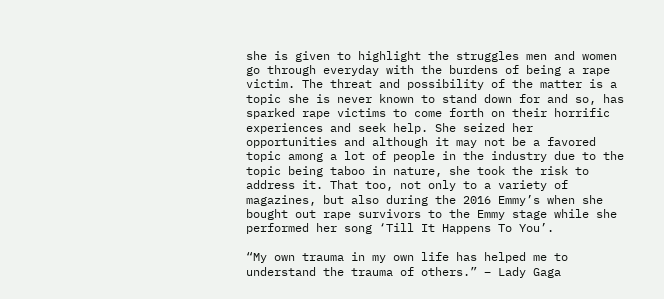she is given to highlight the struggles men and women go through everyday with the burdens of being a rape victim. The threat and possibility of the matter is a topic she is never known to stand down for and so, has sparked rape victims to come forth on their horrific experiences and seek help. She seized her opportunities and although it may not be a favored topic among a lot of people in the industry due to the topic being taboo in nature, she took the risk to address it. That too, not only to a variety of magazines, but also during the 2016 Emmy’s when she bought out rape survivors to the Emmy stage while she performed her song ‘Till It Happens To You’.

“My own trauma in my own life has helped me to understand the trauma of others.” – Lady Gaga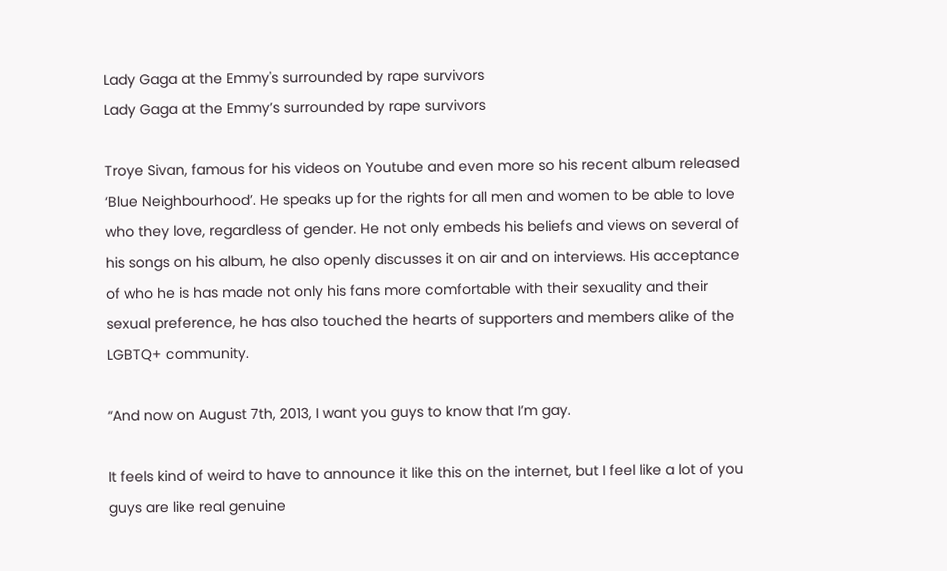Lady Gaga at the Emmy's surrounded by rape survivors
Lady Gaga at the Emmy’s surrounded by rape survivors

Troye Sivan, famous for his videos on Youtube and even more so his recent album released ‘Blue Neighbourhood’. He speaks up for the rights for all men and women to be able to love who they love, regardless of gender. He not only embeds his beliefs and views on several of his songs on his album, he also openly discusses it on air and on interviews. His acceptance of who he is has made not only his fans more comfortable with their sexuality and their sexual preference, he has also touched the hearts of supporters and members alike of the LGBTQ+ community.

“And now on August 7th, 2013, I want you guys to know that I’m gay.

It feels kind of weird to have to announce it like this on the internet, but I feel like a lot of you guys are like real genuine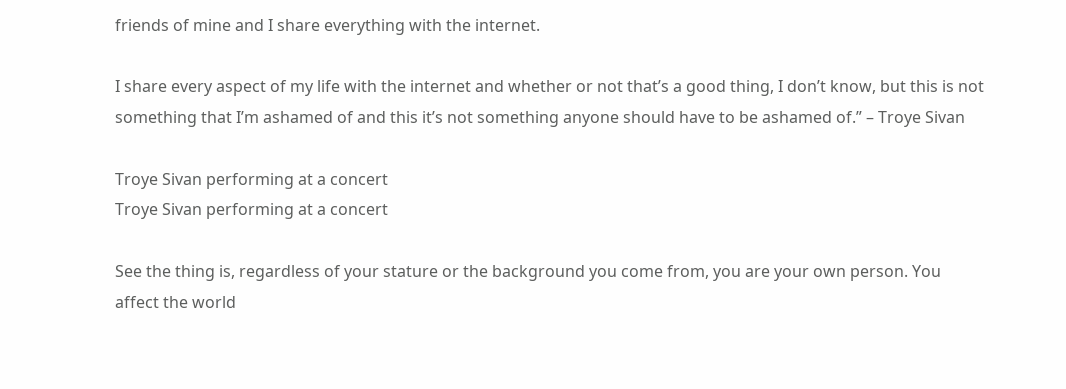friends of mine and I share everything with the internet.

I share every aspect of my life with the internet and whether or not that’s a good thing, I don’t know, but this is not something that I’m ashamed of and this it’s not something anyone should have to be ashamed of.” – Troye Sivan

Troye Sivan performing at a concert
Troye Sivan performing at a concert

See the thing is, regardless of your stature or the background you come from, you are your own person. You affect the world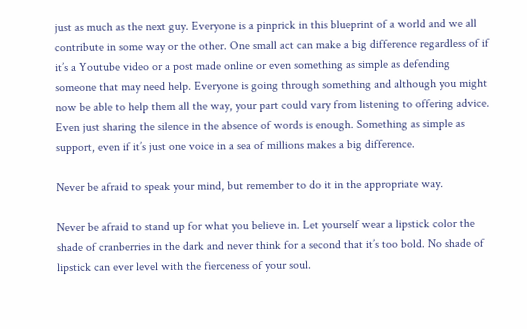just as much as the next guy. Everyone is a pinprick in this blueprint of a world and we all contribute in some way or the other. One small act can make a big difference regardless of if it’s a Youtube video or a post made online or even something as simple as defending someone that may need help. Everyone is going through something and although you might now be able to help them all the way, your part could vary from listening to offering advice. Even just sharing the silence in the absence of words is enough. Something as simple as support, even if it’s just one voice in a sea of millions makes a big difference.

Never be afraid to speak your mind, but remember to do it in the appropriate way.

Never be afraid to stand up for what you believe in. Let yourself wear a lipstick color the shade of cranberries in the dark and never think for a second that it’s too bold. No shade of lipstick can ever level with the fierceness of your soul.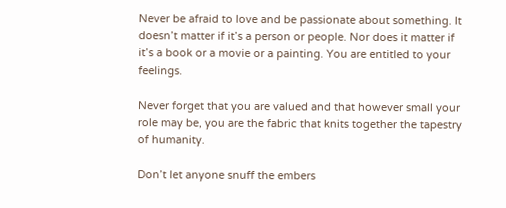Never be afraid to love and be passionate about something. It doesn’t matter if it’s a person or people. Nor does it matter if it’s a book or a movie or a painting. You are entitled to your feelings.

Never forget that you are valued and that however small your role may be, you are the fabric that knits together the tapestry of humanity.

Don’t let anyone snuff the embers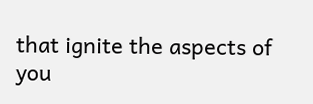that ignite the aspects of you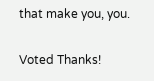that make you, you.

Voted Thanks!